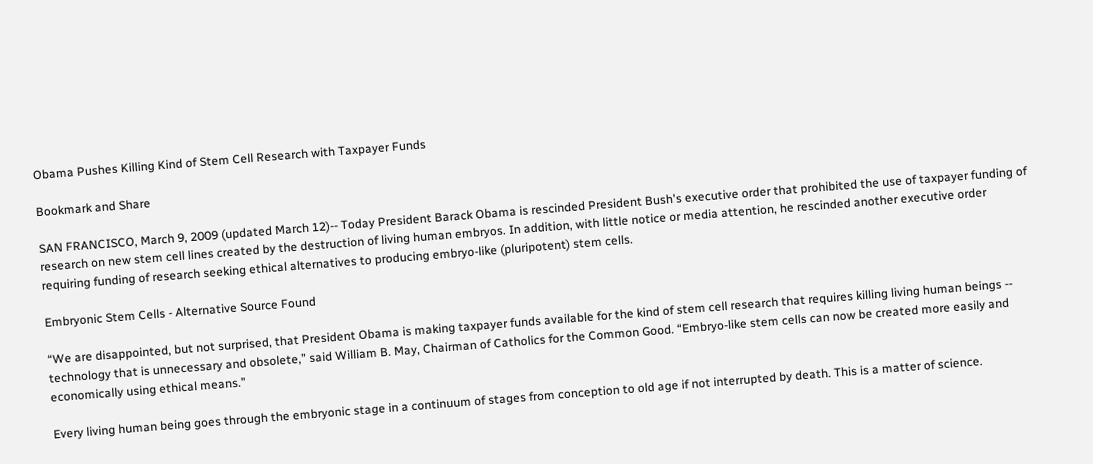Obama Pushes Killing Kind of Stem Cell Research with Taxpayer Funds

Bookmark and Share

SAN FRANCISCO, March 9, 2009 (updated March 12)-- Today President Barack Obama is rescinded President Bush's executive order that prohibited the use of taxpayer funding of research on new stem cell lines created by the destruction of living human embryos. In addition, with little notice or media attention, he rescinded another executive order requiring funding of research seeking ethical alternatives to producing embryo-like (pluripotent) stem cells.

Embryonic Stem Cells - Alternative Source Found

“We are disappointed, but not surprised, that President Obama is making taxpayer funds available for the kind of stem cell research that requires killing living human beings -- technology that is unnecessary and obsolete,” said William B. May, Chairman of Catholics for the Common Good. “Embryo-like stem cells can now be created more easily and economically using ethical means.”

Every living human being goes through the embryonic stage in a continuum of stages from conception to old age if not interrupted by death. This is a matter of science.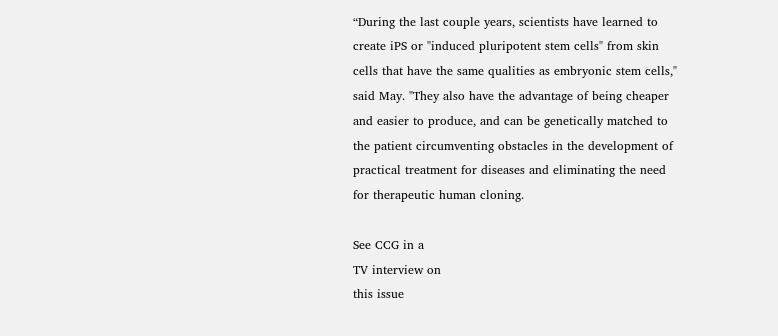“During the last couple years, scientists have learned to create iPS or "induced pluripotent stem cells" from skin cells that have the same qualities as embryonic stem cells," said May. "They also have the advantage of being cheaper and easier to produce, and can be genetically matched to the patient circumventing obstacles in the development of practical treatment for diseases and eliminating the need for therapeutic human cloning.

See CCG in a
TV interview on
this issue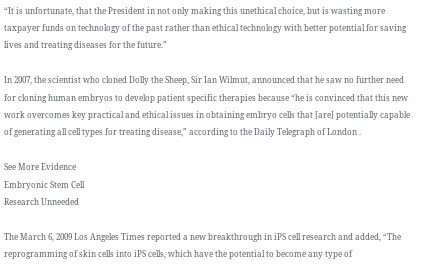“It is unfortunate, that the President in not only making this unethical choice, but is wasting more taxpayer funds on technology of the past rather than ethical technology with better potential for saving lives and treating diseases for the future.”

In 2007, the scientist who cloned Dolly the Sheep, Sir Ian Wilmut, announced that he saw no further need for cloning human embryos to develop patient specific therapies because “he is convinced that this new work overcomes key practical and ethical issues in obtaining embryo cells that [are] potentially capable of generating all cell types for treating disease,” according to the Daily Telegraph of London .

See More Evidence
Embryonic Stem Cell
Research Unneeded

The March 6, 2009 Los Angeles Times reported a new breakthrough in iPS cell research and added, “The reprogramming of skin cells into iPS cells, which have the potential to become any type of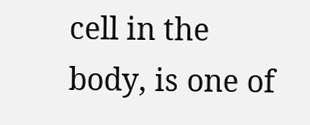cell in the body, is one of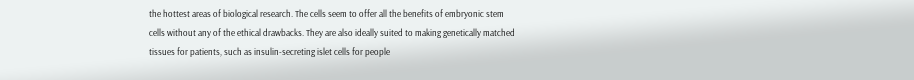the hottest areas of biological research. The cells seem to offer all the benefits of embryonic stem cells without any of the ethical drawbacks. They are also ideally suited to making genetically matched tissues for patients, such as insulin-secreting islet cells for people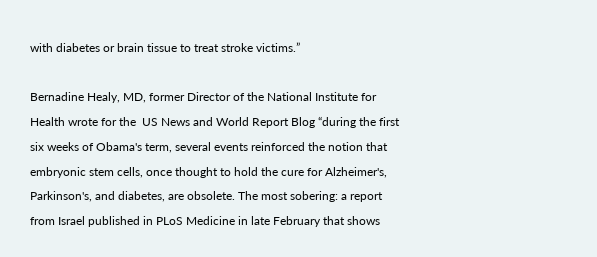with diabetes or brain tissue to treat stroke victims.”

Bernadine Healy, MD, former Director of the National Institute for Health wrote for the  US News and World Report Blog “during the first six weeks of Obama's term, several events reinforced the notion that embryonic stem cells, once thought to hold the cure for Alzheimer's, Parkinson's, and diabetes, are obsolete. The most sobering: a report from Israel published in PLoS Medicine in late February that shows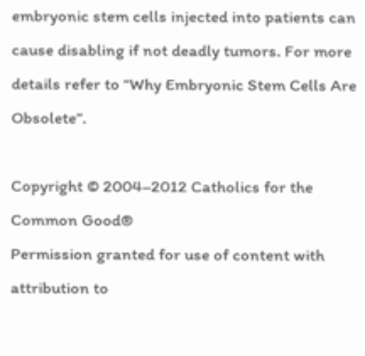embryonic stem cells injected into patients can cause disabling if not deadly tumors. For more details refer to “Why Embryonic Stem Cells Are Obsolete”.

Copyright © 2004–2012 Catholics for the Common Good®
Permission granted for use of content with attribution to